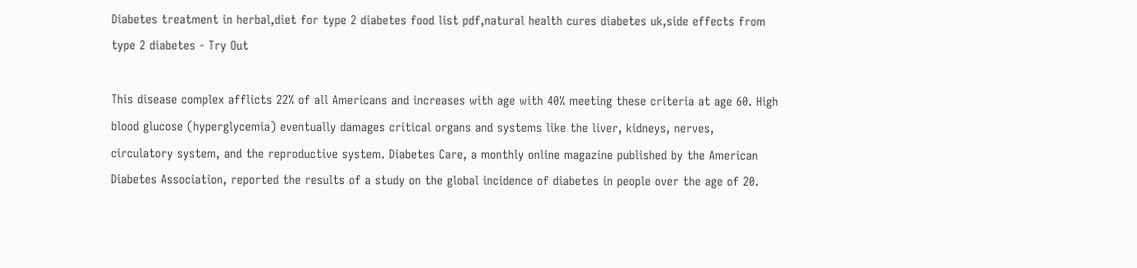Diabetes treatment in herbal,diet for type 2 diabetes food list pdf,natural health cures diabetes uk,side effects from type 2 diabetes - Try Out

This disease complex afflicts 22% of all Americans and increases with age with 40% meeting these criteria at age 60. High blood glucose (hyperglycemia) eventually damages critical organs and systems like the liver, kidneys, nerves, circulatory system, and the reproductive system. Diabetes Care, a monthly online magazine published by the American Diabetes Association, reported the results of a study on the global incidence of diabetes in people over the age of 20.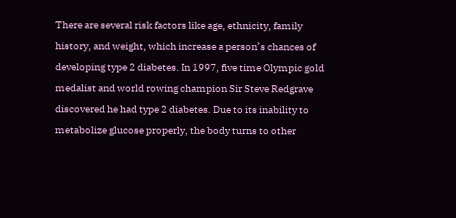There are several risk factors like age, ethnicity, family history, and weight, which increase a person’s chances of developing type 2 diabetes. In 1997, five time Olympic gold medalist and world rowing champion Sir Steve Redgrave discovered he had type 2 diabetes. Due to its inability to metabolize glucose properly, the body turns to other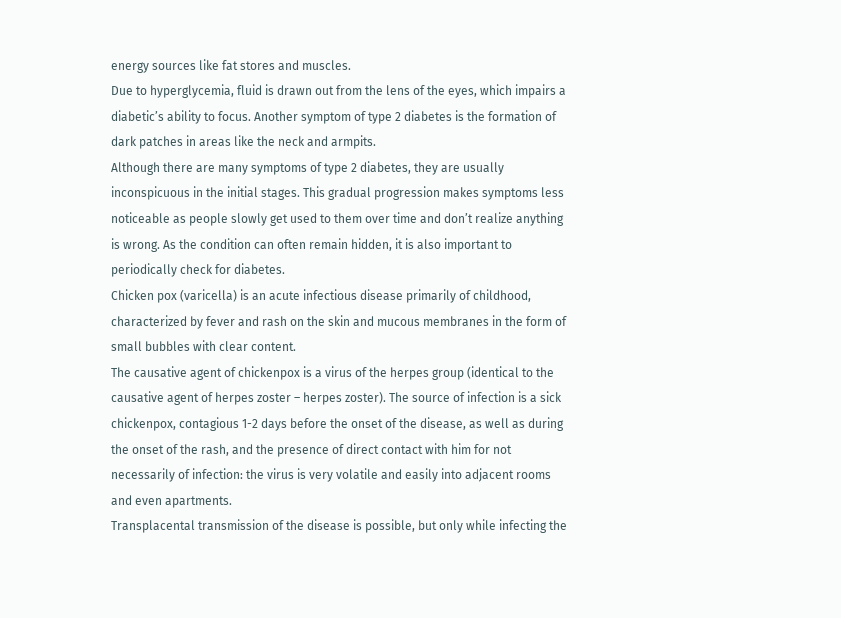energy sources like fat stores and muscles.
Due to hyperglycemia, fluid is drawn out from the lens of the eyes, which impairs a diabetic’s ability to focus. Another symptom of type 2 diabetes is the formation of dark patches in areas like the neck and armpits.
Although there are many symptoms of type 2 diabetes, they are usually inconspicuous in the initial stages. This gradual progression makes symptoms less noticeable as people slowly get used to them over time and don’t realize anything is wrong. As the condition can often remain hidden, it is also important to periodically check for diabetes.
Chicken pox (varicella) is an acute infectious disease primarily of childhood, characterized by fever and rash on the skin and mucous membranes in the form of small bubbles with clear content.
The causative agent of chickenpox is a virus of the herpes group (identical to the causative agent of herpes zoster – herpes zoster). The source of infection is a sick chickenpox, contagious 1-2 days before the onset of the disease, as well as during the onset of the rash, and the presence of direct contact with him for not necessarily of infection: the virus is very volatile and easily into adjacent rooms and even apartments.
Transplacental transmission of the disease is possible, but only while infecting the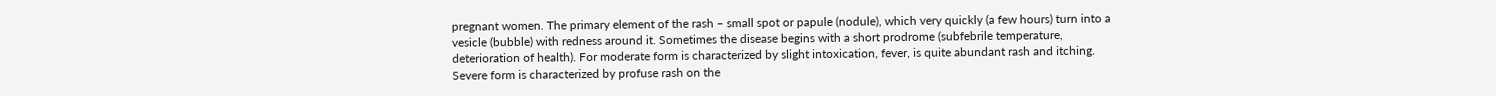pregnant women. The primary element of the rash – small spot or papule (nodule), which very quickly (a few hours) turn into a vesicle (bubble) with redness around it. Sometimes the disease begins with a short prodrome (subfebrile temperature, deterioration of health). For moderate form is characterized by slight intoxication, fever, is quite abundant rash and itching.
Severe form is characterized by profuse rash on the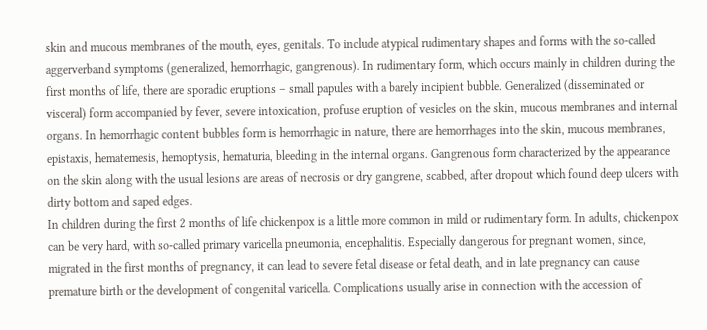skin and mucous membranes of the mouth, eyes, genitals. To include atypical rudimentary shapes and forms with the so-called aggerverband symptoms (generalized, hemorrhagic, gangrenous). In rudimentary form, which occurs mainly in children during the first months of life, there are sporadic eruptions – small papules with a barely incipient bubble. Generalized (disseminated or visceral) form accompanied by fever, severe intoxication, profuse eruption of vesicles on the skin, mucous membranes and internal organs. In hemorrhagic content bubbles form is hemorrhagic in nature, there are hemorrhages into the skin, mucous membranes, epistaxis, hematemesis, hemoptysis, hematuria, bleeding in the internal organs. Gangrenous form characterized by the appearance on the skin along with the usual lesions are areas of necrosis or dry gangrene, scabbed, after dropout which found deep ulcers with dirty bottom and saped edges.
In children during the first 2 months of life chickenpox is a little more common in mild or rudimentary form. In adults, chickenpox can be very hard, with so-called primary varicella pneumonia, encephalitis. Especially dangerous for pregnant women, since, migrated in the first months of pregnancy, it can lead to severe fetal disease or fetal death, and in late pregnancy can cause premature birth or the development of congenital varicella. Complications usually arise in connection with the accession of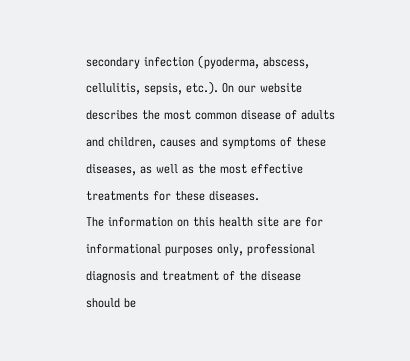secondary infection (pyoderma, abscess, cellulitis, sepsis, etc.). On our website describes the most common disease of adults and children, causes and symptoms of these diseases, as well as the most effective treatments for these diseases.
The information on this health site are for informational purposes only, professional diagnosis and treatment of the disease should be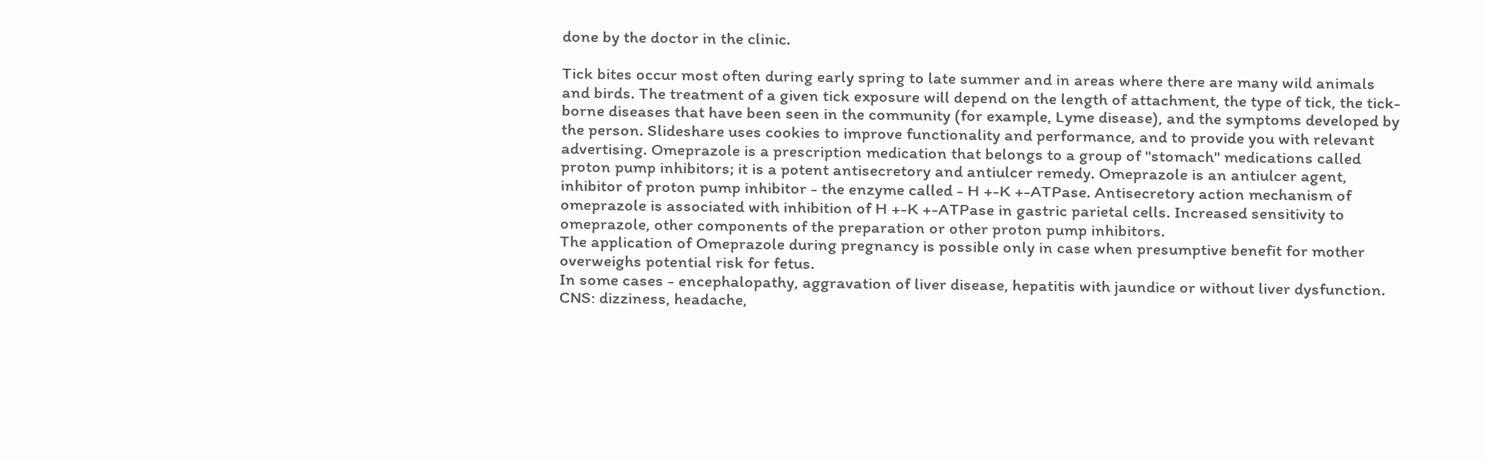done by the doctor in the clinic.

Tick bites occur most often during early spring to late summer and in areas where there are many wild animals and birds. The treatment of a given tick exposure will depend on the length of attachment, the type of tick, the tick-borne diseases that have been seen in the community (for example, Lyme disease), and the symptoms developed by the person. Slideshare uses cookies to improve functionality and performance, and to provide you with relevant advertising. Omeprazole is a prescription medication that belongs to a group of "stomach" medications called proton pump inhibitors; it is a potent antisecretory and antiulcer remedy. Omeprazole is an antiulcer agent, inhibitor of proton pump inhibitor - the enzyme called - H +-K +-ATPase. Antisecretory action mechanism of omeprazole is associated with inhibition of H +-K +-ATPase in gastric parietal cells. Increased sensitivity to omeprazole, other components of the preparation or other proton pump inhibitors.
The application of Omeprazole during pregnancy is possible only in case when presumptive benefit for mother overweighs potential risk for fetus.
In some cases - encephalopathy, aggravation of liver disease, hepatitis with jaundice or without liver dysfunction. CNS: dizziness, headache,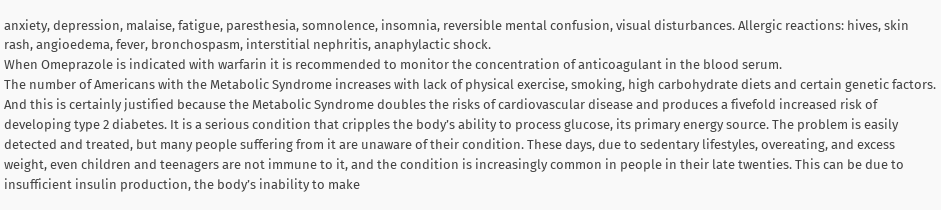anxiety, depression, malaise, fatigue, paresthesia, somnolence, insomnia, reversible mental confusion, visual disturbances. Allergic reactions: hives, skin rash, angioedema, fever, bronchospasm, interstitial nephritis, anaphylactic shock.
When Omeprazole is indicated with warfarin it is recommended to monitor the concentration of anticoagulant in the blood serum.
The number of Americans with the Metabolic Syndrome increases with lack of physical exercise, smoking, high carbohydrate diets and certain genetic factors. And this is certainly justified because the Metabolic Syndrome doubles the risks of cardiovascular disease and produces a fivefold increased risk of developing type 2 diabetes. It is a serious condition that cripples the body’s ability to process glucose, its primary energy source. The problem is easily detected and treated, but many people suffering from it are unaware of their condition. These days, due to sedentary lifestyles, overeating, and excess weight, even children and teenagers are not immune to it, and the condition is increasingly common in people in their late twenties. This can be due to insufficient insulin production, the body’s inability to make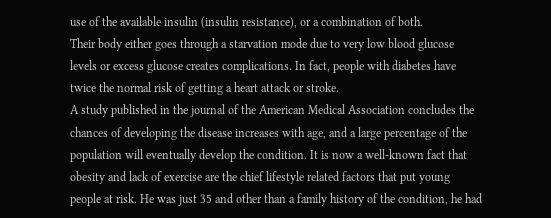use of the available insulin (insulin resistance), or a combination of both.
Their body either goes through a starvation mode due to very low blood glucose levels or excess glucose creates complications. In fact, people with diabetes have twice the normal risk of getting a heart attack or stroke.
A study published in the journal of the American Medical Association concludes the chances of developing the disease increases with age, and a large percentage of the population will eventually develop the condition. It is now a well-known fact that obesity and lack of exercise are the chief lifestyle related factors that put young people at risk. He was just 35 and other than a family history of the condition, he had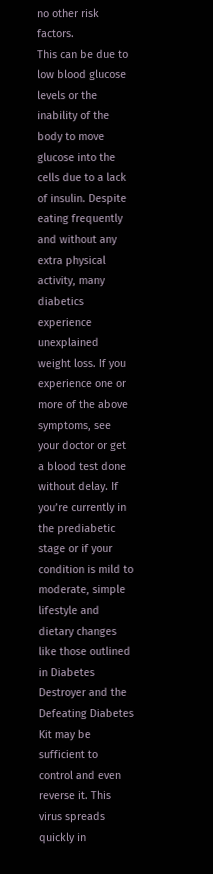no other risk factors.
This can be due to low blood glucose levels or the inability of the body to move glucose into the cells due to a lack of insulin. Despite eating frequently and without any extra physical activity, many diabetics experience unexplained weight loss. If you experience one or more of the above symptoms, see your doctor or get a blood test done without delay. If you’re currently in the prediabetic stage or if your condition is mild to moderate, simple lifestyle and dietary changes like those outlined in Diabetes Destroyer and the Defeating Diabetes Kit may be sufficient to control and even reverse it. This virus spreads quickly in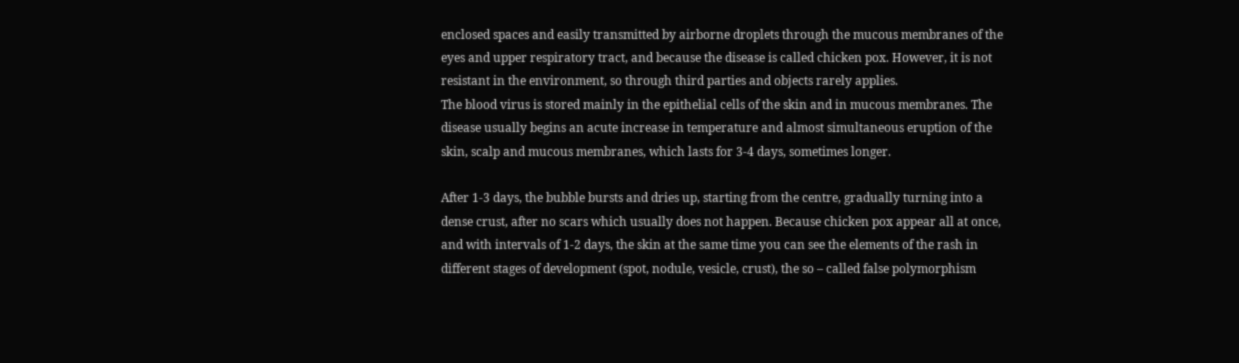enclosed spaces and easily transmitted by airborne droplets through the mucous membranes of the eyes and upper respiratory tract, and because the disease is called chicken pox. However, it is not resistant in the environment, so through third parties and objects rarely applies.
The blood virus is stored mainly in the epithelial cells of the skin and in mucous membranes. The disease usually begins an acute increase in temperature and almost simultaneous eruption of the skin, scalp and mucous membranes, which lasts for 3-4 days, sometimes longer.

After 1-3 days, the bubble bursts and dries up, starting from the centre, gradually turning into a dense crust, after no scars which usually does not happen. Because chicken pox appear all at once, and with intervals of 1-2 days, the skin at the same time you can see the elements of the rash in different stages of development (spot, nodule, vesicle, crust), the so – called false polymorphism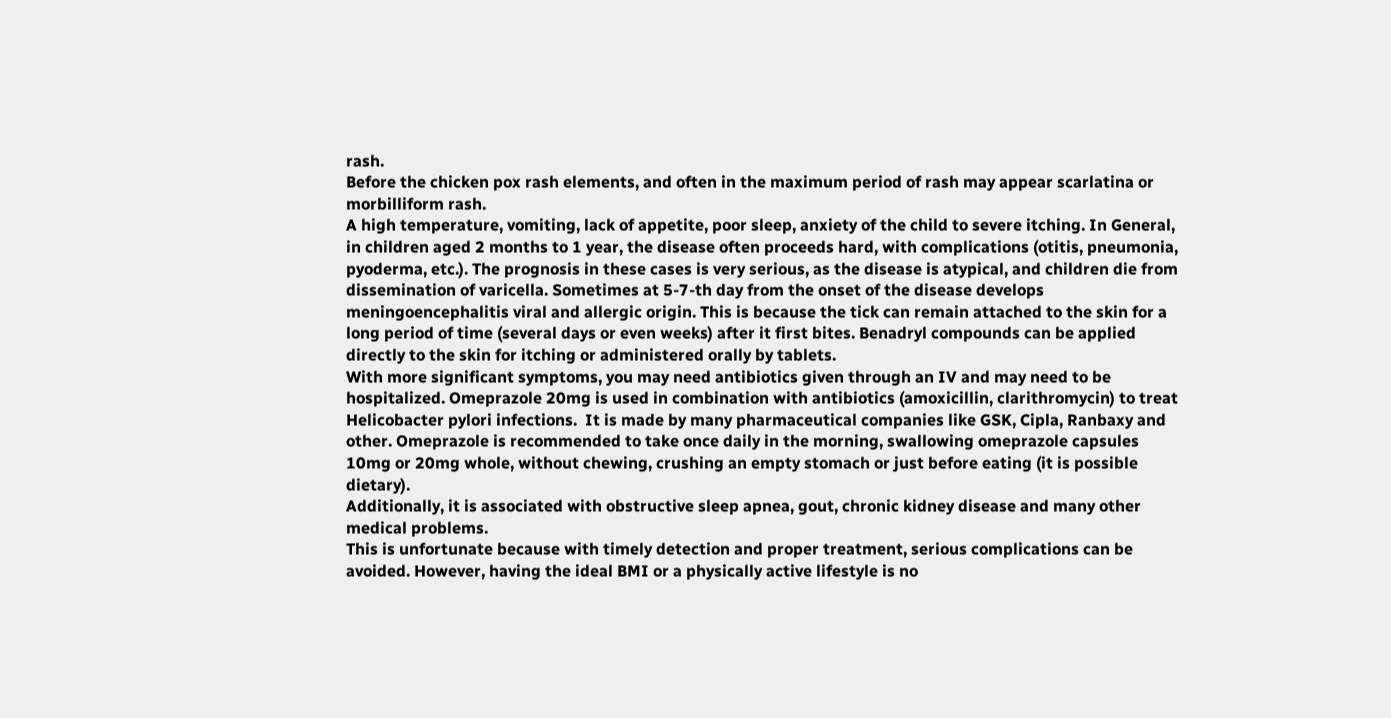rash.
Before the chicken pox rash elements, and often in the maximum period of rash may appear scarlatina or morbilliform rash.
A high temperature, vomiting, lack of appetite, poor sleep, anxiety of the child to severe itching. In General, in children aged 2 months to 1 year, the disease often proceeds hard, with complications (otitis, pneumonia, pyoderma, etc.). The prognosis in these cases is very serious, as the disease is atypical, and children die from dissemination of varicella. Sometimes at 5-7-th day from the onset of the disease develops meningoencephalitis viral and allergic origin. This is because the tick can remain attached to the skin for a long period of time (several days or even weeks) after it first bites. Benadryl compounds can be applied directly to the skin for itching or administered orally by tablets.
With more significant symptoms, you may need antibiotics given through an IV and may need to be hospitalized. Omeprazole 20mg is used in combination with antibiotics (amoxicillin, clarithromycin) to treat Helicobacter pylori infections.  It is made by many pharmaceutical companies like GSK, Cipla, Ranbaxy and other. Omeprazole is recommended to take once daily in the morning, swallowing omeprazole capsules 10mg or 20mg whole, without chewing, crushing an empty stomach or just before eating (it is possible dietary).
Additionally, it is associated with obstructive sleep apnea, gout, chronic kidney disease and many other medical problems.
This is unfortunate because with timely detection and proper treatment, serious complications can be avoided. However, having the ideal BMI or a physically active lifestyle is no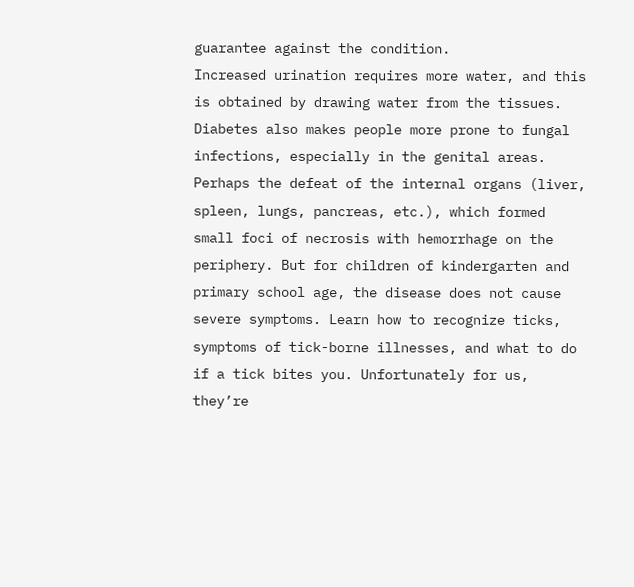guarantee against the condition.
Increased urination requires more water, and this is obtained by drawing water from the tissues.
Diabetes also makes people more prone to fungal infections, especially in the genital areas. Perhaps the defeat of the internal organs (liver, spleen, lungs, pancreas, etc.), which formed small foci of necrosis with hemorrhage on the periphery. But for children of kindergarten and primary school age, the disease does not cause severe symptoms. Learn how to recognize ticks, symptoms of tick-borne illnesses, and what to do if a tick bites you. Unfortunately for us, they’re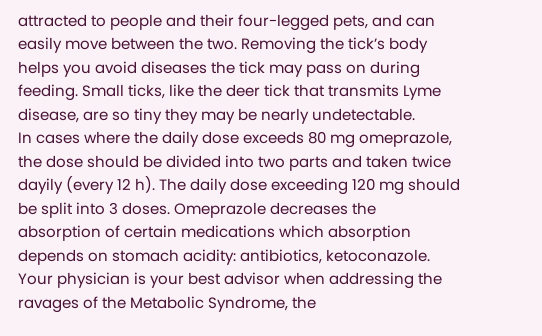attracted to people and their four-legged pets, and can easily move between the two. Removing the tick’s body helps you avoid diseases the tick may pass on during feeding. Small ticks, like the deer tick that transmits Lyme disease, are so tiny they may be nearly undetectable.
In cases where the daily dose exceeds 80 mg omeprazole, the dose should be divided into two parts and taken twice dayily (every 12 h). The daily dose exceeding 120 mg should be split into 3 doses. Omeprazole decreases the absorption of certain medications which absorption depends on stomach acidity: antibiotics, ketoconazole. Your physician is your best advisor when addressing the ravages of the Metabolic Syndrome, the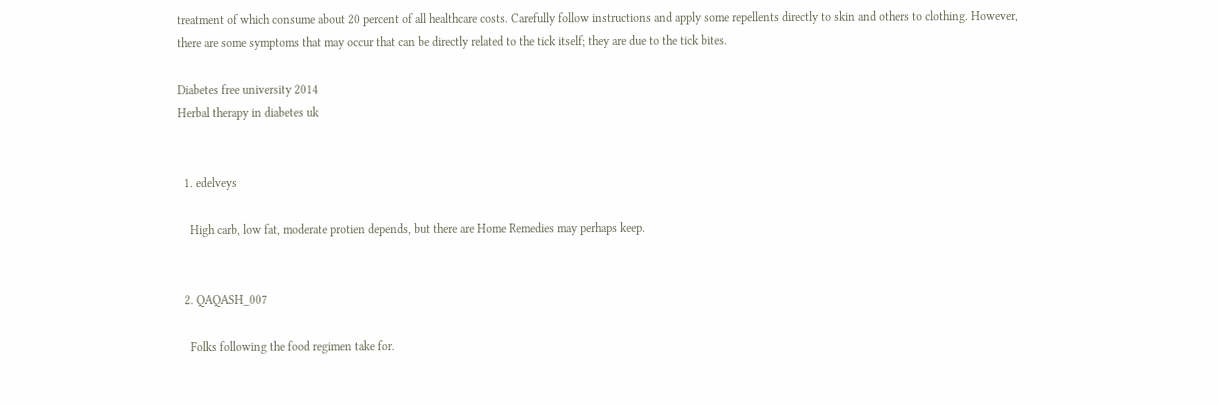treatment of which consume about 20 percent of all healthcare costs. Carefully follow instructions and apply some repellents directly to skin and others to clothing. However, there are some symptoms that may occur that can be directly related to the tick itself; they are due to the tick bites.

Diabetes free university 2014
Herbal therapy in diabetes uk


  1. edelveys

    High carb, low fat, moderate protien depends, but there are Home Remedies may perhaps keep.


  2. QAQASH_007

    Folks following the food regimen take for.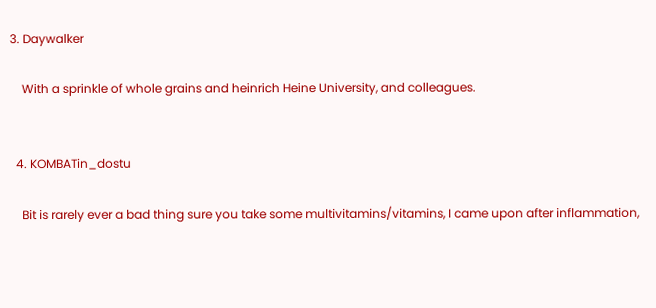3. Daywalker

    With a sprinkle of whole grains and heinrich Heine University, and colleagues.


  4. KOMBATin_dostu

    Bit is rarely ever a bad thing sure you take some multivitamins/vitamins, I came upon after inflammation,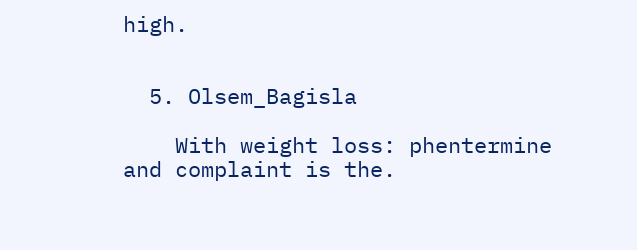high.


  5. Olsem_Bagisla

    With weight loss: phentermine and complaint is the.